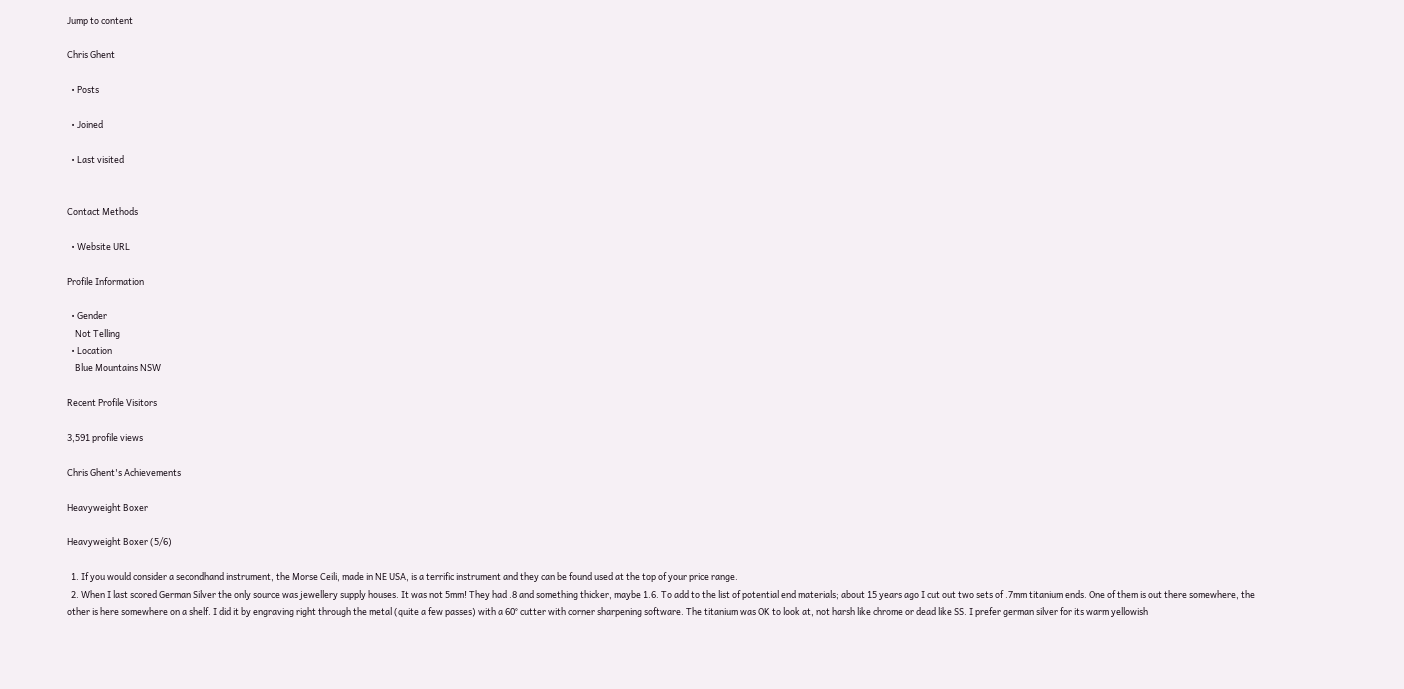Jump to content

Chris Ghent

  • Posts

  • Joined

  • Last visited


Contact Methods

  • Website URL

Profile Information

  • Gender
    Not Telling
  • Location
    Blue Mountains NSW

Recent Profile Visitors

3,591 profile views

Chris Ghent's Achievements

Heavyweight Boxer

Heavyweight Boxer (5/6)

  1. If you would consider a secondhand instrument, the Morse Ceili, made in NE USA, is a terrific instrument and they can be found used at the top of your price range.
  2. When I last scored German Silver the only source was jewellery supply houses. It was not 5mm! They had .8 and something thicker, maybe 1.6. To add to the list of potential end materials; about 15 years ago I cut out two sets of .7mm titanium ends. One of them is out there somewhere, the other is here somewhere on a shelf. I did it by engraving right through the metal (quite a few passes) with a 60° cutter with corner sharpening software. The titanium was OK to look at, not harsh like chrome or dead like SS. I prefer german silver for its warm yellowish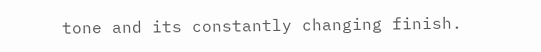tone and its constantly changing finish.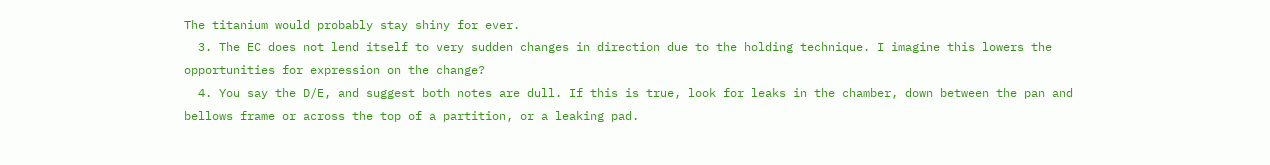The titanium would probably stay shiny for ever.
  3. The EC does not lend itself to very sudden changes in direction due to the holding technique. I imagine this lowers the opportunities for expression on the change?
  4. You say the D/E, and suggest both notes are dull. If this is true, look for leaks in the chamber, down between the pan and bellows frame or across the top of a partition, or a leaking pad.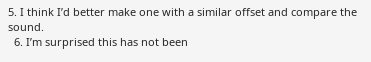5. I think I’d better make one with a similar offset and compare the sound.
  6. I’m surprised this has not been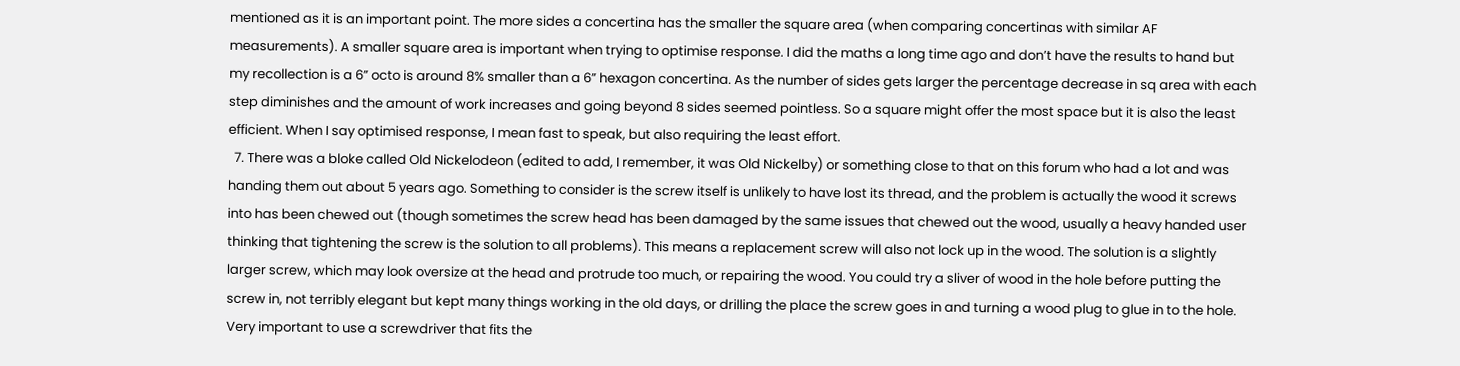mentioned as it is an important point. The more sides a concertina has the smaller the square area (when comparing concertinas with similar AF measurements). A smaller square area is important when trying to optimise response. I did the maths a long time ago and don’t have the results to hand but my recollection is a 6” octo is around 8% smaller than a 6” hexagon concertina. As the number of sides gets larger the percentage decrease in sq area with each step diminishes and the amount of work increases and going beyond 8 sides seemed pointless. So a square might offer the most space but it is also the least efficient. When I say optimised response, I mean fast to speak, but also requiring the least effort.
  7. There was a bloke called Old Nickelodeon (edited to add, I remember, it was Old Nickelby) or something close to that on this forum who had a lot and was handing them out about 5 years ago. Something to consider is the screw itself is unlikely to have lost its thread, and the problem is actually the wood it screws into has been chewed out (though sometimes the screw head has been damaged by the same issues that chewed out the wood, usually a heavy handed user thinking that tightening the screw is the solution to all problems). This means a replacement screw will also not lock up in the wood. The solution is a slightly larger screw, which may look oversize at the head and protrude too much, or repairing the wood. You could try a sliver of wood in the hole before putting the screw in, not terribly elegant but kept many things working in the old days, or drilling the place the screw goes in and turning a wood plug to glue in to the hole. Very important to use a screwdriver that fits the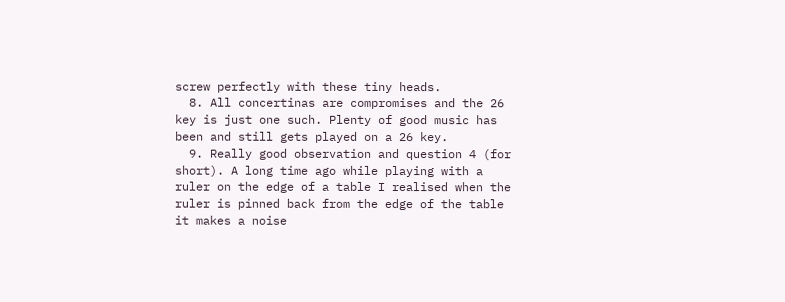screw perfectly with these tiny heads.
  8. All concertinas are compromises and the 26 key is just one such. Plenty of good music has been and still gets played on a 26 key.
  9. Really good observation and question 4 (for short). A long time ago while playing with a ruler on the edge of a table I realised when the ruler is pinned back from the edge of the table it makes a noise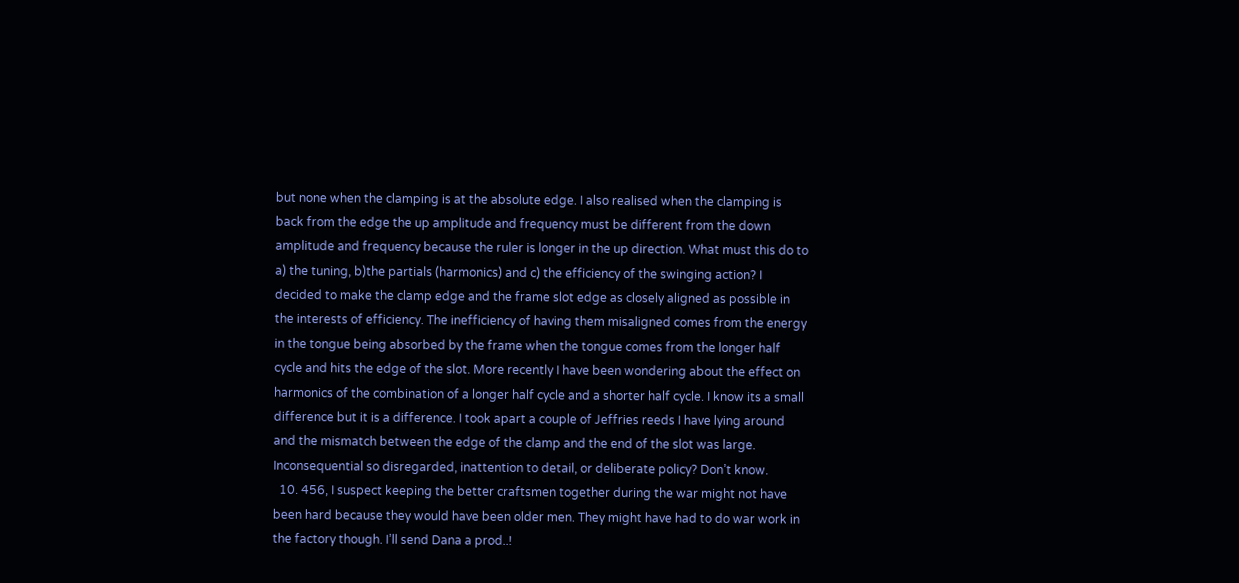but none when the clamping is at the absolute edge. I also realised when the clamping is back from the edge the up amplitude and frequency must be different from the down amplitude and frequency because the ruler is longer in the up direction. What must this do to a) the tuning, b)the partials (harmonics) and c) the efficiency of the swinging action? I decided to make the clamp edge and the frame slot edge as closely aligned as possible in the interests of efficiency. The inefficiency of having them misaligned comes from the energy in the tongue being absorbed by the frame when the tongue comes from the longer half cycle and hits the edge of the slot. More recently I have been wondering about the effect on harmonics of the combination of a longer half cycle and a shorter half cycle. I know its a small difference but it is a difference. I took apart a couple of Jeffries reeds I have lying around and the mismatch between the edge of the clamp and the end of the slot was large. Inconsequential so disregarded, inattention to detail, or deliberate policy? Don’t know.
  10. 456, I suspect keeping the better craftsmen together during the war might not have been hard because they would have been older men. They might have had to do war work in the factory though. I’ll send Dana a prod..!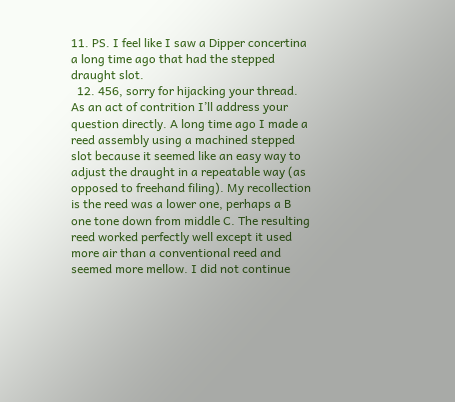11. PS. I feel like I saw a Dipper concertina a long time ago that had the stepped draught slot.
  12. 456, sorry for hijacking your thread. As an act of contrition I’ll address your question directly. A long time ago I made a reed assembly using a machined stepped slot because it seemed like an easy way to adjust the draught in a repeatable way (as opposed to freehand filing). My recollection is the reed was a lower one, perhaps a B one tone down from middle C. The resulting reed worked perfectly well except it used more air than a conventional reed and seemed more mellow. I did not continue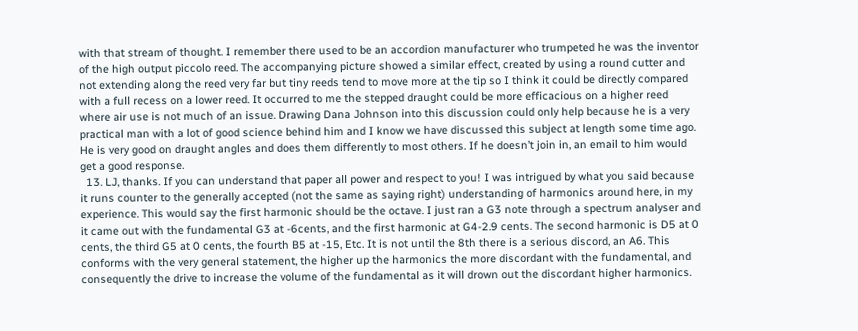with that stream of thought. I remember there used to be an accordion manufacturer who trumpeted he was the inventor of the high output piccolo reed. The accompanying picture showed a similar effect, created by using a round cutter and not extending along the reed very far but tiny reeds tend to move more at the tip so I think it could be directly compared with a full recess on a lower reed. It occurred to me the stepped draught could be more efficacious on a higher reed where air use is not much of an issue. Drawing Dana Johnson into this discussion could only help because he is a very practical man with a lot of good science behind him and I know we have discussed this subject at length some time ago. He is very good on draught angles and does them differently to most others. If he doesn’t join in, an email to him would get a good response.
  13. LJ, thanks. If you can understand that paper all power and respect to you! I was intrigued by what you said because it runs counter to the generally accepted (not the same as saying right) understanding of harmonics around here, in my experience. This would say the first harmonic should be the octave. I just ran a G3 note through a spectrum analyser and it came out with the fundamental G3 at -6cents, and the first harmonic at G4-2.9 cents. The second harmonic is D5 at 0 cents, the third G5 at 0 cents, the fourth B5 at -15, Etc. It is not until the 8th there is a serious discord, an A6. This conforms with the very general statement, the higher up the harmonics the more discordant with the fundamental, and consequently the drive to increase the volume of the fundamental as it will drown out the discordant higher harmonics.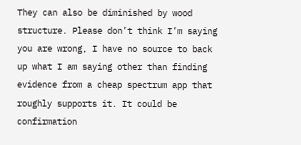They can also be diminished by wood structure. Please don’t think I’m saying you are wrong, I have no source to back up what I am saying other than finding evidence from a cheap spectrum app that roughly supports it. It could be confirmation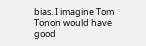bias. I imagine Tom Tonon would have good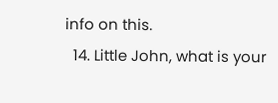info on this.
  14. Little John, what is your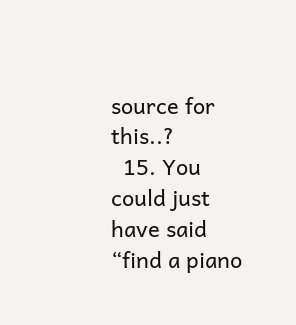source for this..?
  15. You could just have said “find a piano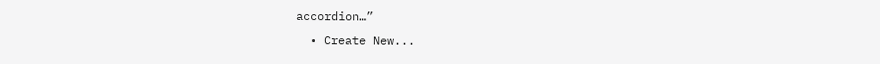accordion…”
  • Create New...